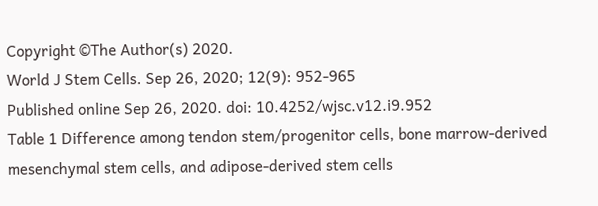Copyright ©The Author(s) 2020.
World J Stem Cells. Sep 26, 2020; 12(9): 952-965
Published online Sep 26, 2020. doi: 10.4252/wjsc.v12.i9.952
Table 1 Difference among tendon stem/progenitor cells, bone marrow-derived mesenchymal stem cells, and adipose-derived stem cells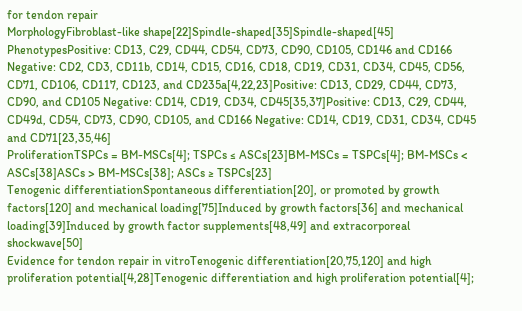for tendon repair
MorphologyFibroblast-like shape[22]Spindle-shaped[35]Spindle-shaped[45]
PhenotypesPositive: CD13, C29, CD44, CD54, CD73, CD90, CD105, CD146 and CD166 Negative: CD2, CD3, CD11b, CD14, CD15, CD16, CD18, CD19, CD31, CD34, CD45, CD56, CD71, CD106, CD117, CD123, and CD235a[4,22,23]Positive: CD13, CD29, CD44, CD73, CD90, and CD105 Negative: CD14, CD19, CD34, CD45[35,37]Positive: CD13, C29, CD44, CD49d, CD54, CD73, CD90, CD105, and CD166 Negative: CD14, CD19, CD31, CD34, CD45 and CD71[23,35,46]
ProliferationTSPCs = BM-MSCs[4]; TSPCs ≤ ASCs[23]BM-MSCs = TSPCs[4]; BM-MSCs < ASCs[38]ASCs > BM-MSCs[38]; ASCs ≥ TSPCs[23]
Tenogenic differentiationSpontaneous differentiation[20], or promoted by growth factors[120] and mechanical loading[75]Induced by growth factors[36] and mechanical loading[39]Induced by growth factor supplements[48,49] and extracorporeal shockwave[50]
Evidence for tendon repair in vitroTenogenic differentiation[20,75,120] and high proliferation potential[4,28]Tenogenic differentiation and high proliferation potential[4];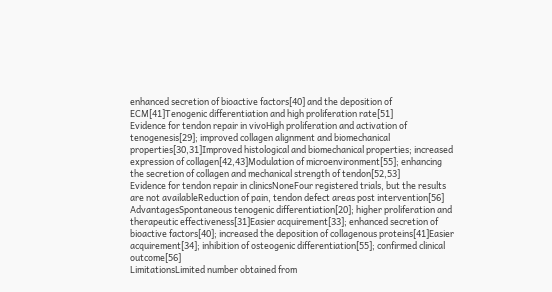enhanced secretion of bioactive factors[40] and the deposition of ECM[41]Tenogenic differentiation and high proliferation rate[51]
Evidence for tendon repair in vivoHigh proliferation and activation of tenogenesis[29]; improved collagen alignment and biomechanical properties[30,31]Improved histological and biomechanical properties; increased expression of collagen[42,43]Modulation of microenvironment[55]; enhancing the secretion of collagen and mechanical strength of tendon[52,53]
Evidence for tendon repair in clinicsNoneFour registered trials, but the results are not availableReduction of pain, tendon defect areas post intervention[56]
AdvantagesSpontaneous tenogenic differentiation[20]; higher proliferation and therapeutic effectiveness[31]Easier acquirement[33]; enhanced secretion of bioactive factors[40]; increased the deposition of collagenous proteins[41]Easier acquirement[34]; inhibition of osteogenic differentiation[55]; confirmed clinical outcome[56]
LimitationsLimited number obtained from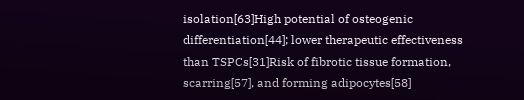isolation[63]High potential of osteogenic differentiation[44]; lower therapeutic effectiveness than TSPCs[31]Risk of fibrotic tissue formation, scarring[57], and forming adipocytes[58]